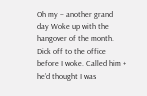Oh my – another grand day Woke up with the hangover of the month. Dick off to the office before I woke. Called him + he’d thought I was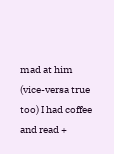mad at him (vice-versa true too) I had coffee and read +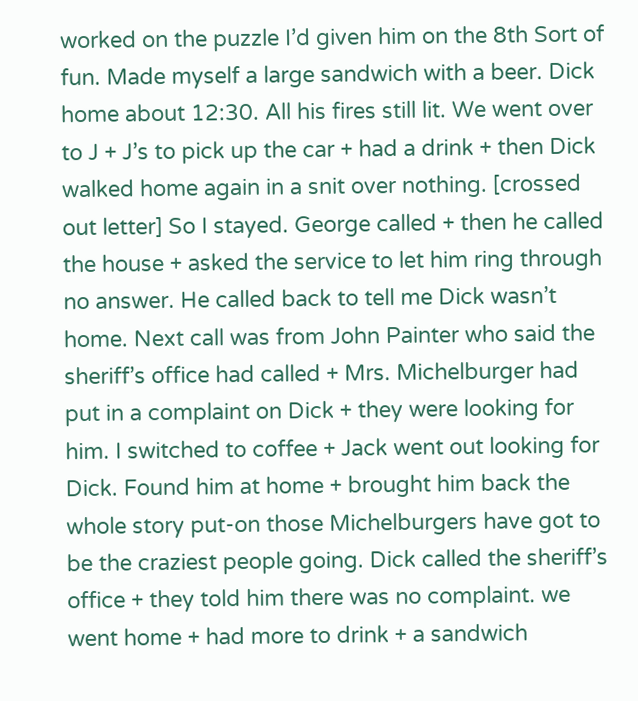worked on the puzzle I’d given him on the 8th Sort of fun. Made myself a large sandwich with a beer. Dick home about 12:30. All his fires still lit. We went over to J + J’s to pick up the car + had a drink + then Dick walked home again in a snit over nothing. [crossed out letter] So I stayed. George called + then he called the house + asked the service to let him ring through no answer. He called back to tell me Dick wasn’t home. Next call was from John Painter who said the sheriff’s office had called + Mrs. Michelburger had put in a complaint on Dick + they were looking for him. I switched to coffee + Jack went out looking for Dick. Found him at home + brought him back the whole story put-on those Michelburgers have got to be the craziest people going. Dick called the sheriff’s office + they told him there was no complaint. we went home + had more to drink + a sandwich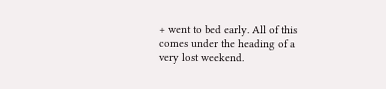+ went to bed early. All of this comes under the heading of a very lost weekend.